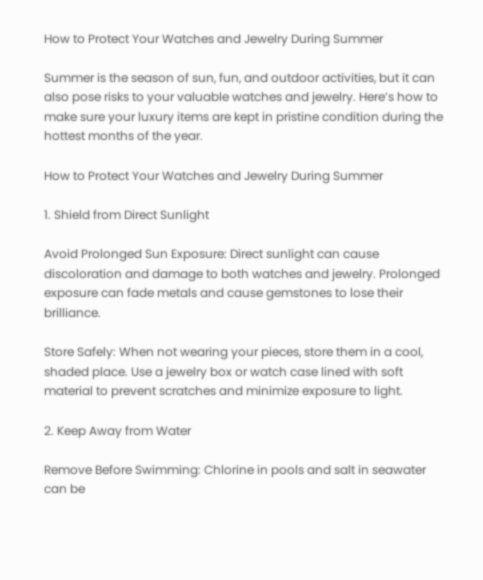How to Protect Your Watches and Jewelry During Summer

Summer is the season of sun, fun, and outdoor activities, but it can also pose risks to your valuable watches and jewelry. Here’s how to make sure your luxury items are kept in pristine condition during the hottest months of the year.

How to Protect Your Watches and Jewelry During Summer

1. Shield from Direct Sunlight

Avoid Prolonged Sun Exposure: Direct sunlight can cause discoloration and damage to both watches and jewelry. Prolonged exposure can fade metals and cause gemstones to lose their brilliance.

Store Safely: When not wearing your pieces, store them in a cool, shaded place. Use a jewelry box or watch case lined with soft material to prevent scratches and minimize exposure to light.

2. Keep Away from Water

Remove Before Swimming: Chlorine in pools and salt in seawater can be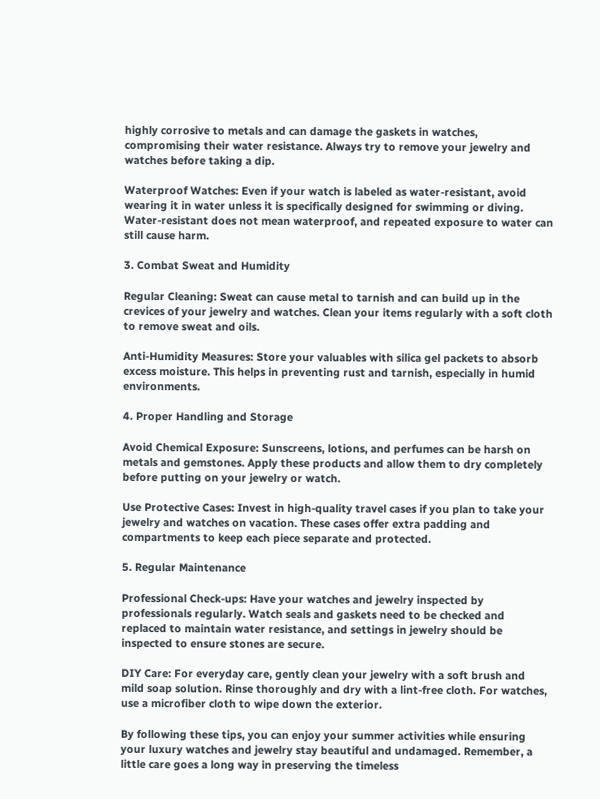highly corrosive to metals and can damage the gaskets in watches, compromising their water resistance. Always try to remove your jewelry and watches before taking a dip.

Waterproof Watches: Even if your watch is labeled as water-resistant, avoid wearing it in water unless it is specifically designed for swimming or diving. Water-resistant does not mean waterproof, and repeated exposure to water can still cause harm.

3. Combat Sweat and Humidity

Regular Cleaning: Sweat can cause metal to tarnish and can build up in the crevices of your jewelry and watches. Clean your items regularly with a soft cloth to remove sweat and oils.

Anti-Humidity Measures: Store your valuables with silica gel packets to absorb excess moisture. This helps in preventing rust and tarnish, especially in humid environments.

4. Proper Handling and Storage

Avoid Chemical Exposure: Sunscreens, lotions, and perfumes can be harsh on metals and gemstones. Apply these products and allow them to dry completely before putting on your jewelry or watch.

Use Protective Cases: Invest in high-quality travel cases if you plan to take your jewelry and watches on vacation. These cases offer extra padding and compartments to keep each piece separate and protected.

5. Regular Maintenance

Professional Check-ups: Have your watches and jewelry inspected by professionals regularly. Watch seals and gaskets need to be checked and replaced to maintain water resistance, and settings in jewelry should be inspected to ensure stones are secure.

DIY Care: For everyday care, gently clean your jewelry with a soft brush and mild soap solution. Rinse thoroughly and dry with a lint-free cloth. For watches, use a microfiber cloth to wipe down the exterior.

By following these tips, you can enjoy your summer activities while ensuring your luxury watches and jewelry stay beautiful and undamaged. Remember, a little care goes a long way in preserving the timeless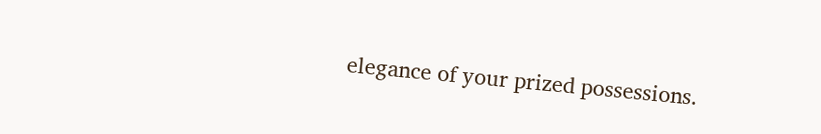elegance of your prized possessions.